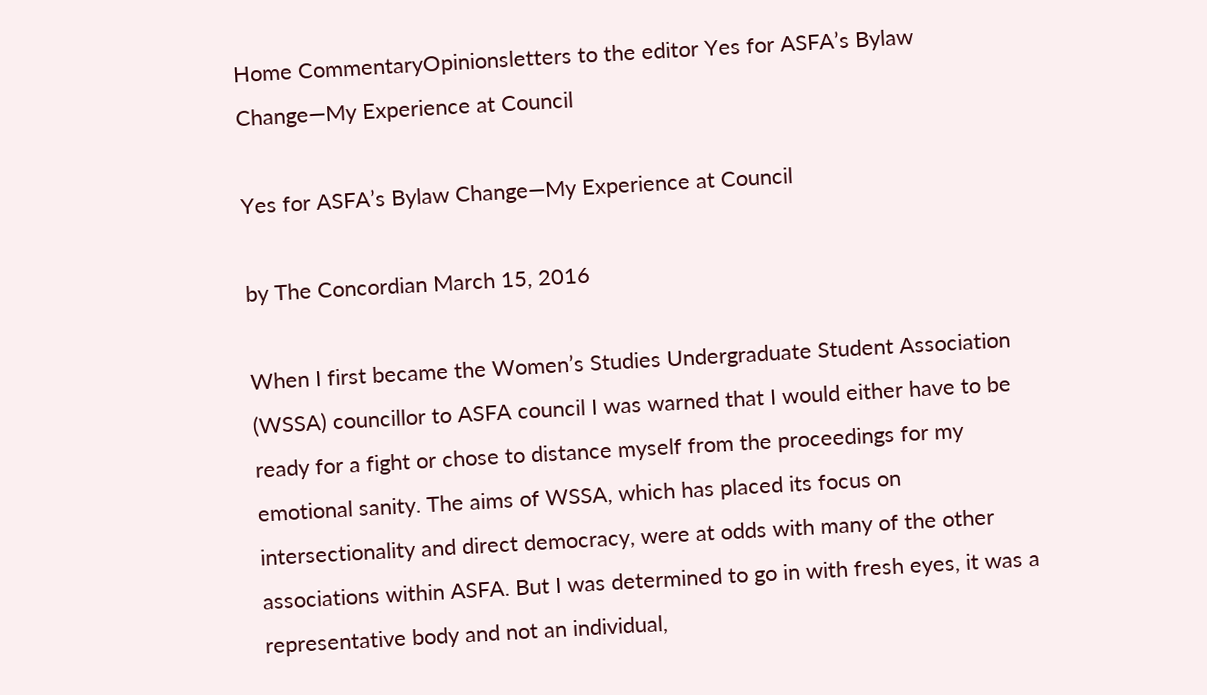Home CommentaryOpinionsletters to the editor Yes for ASFA’s Bylaw Change—My Experience at Council

Yes for ASFA’s Bylaw Change—My Experience at Council

by The Concordian March 15, 2016

When I first became the Women’s Studies Undergraduate Student Association (WSSA) councillor to ASFA council I was warned that I would either have to be ready for a fight or chose to distance myself from the proceedings for my emotional sanity. The aims of WSSA, which has placed its focus on intersectionality and direct democracy, were at odds with many of the other associations within ASFA. But I was determined to go in with fresh eyes, it was a representative body and not an individual,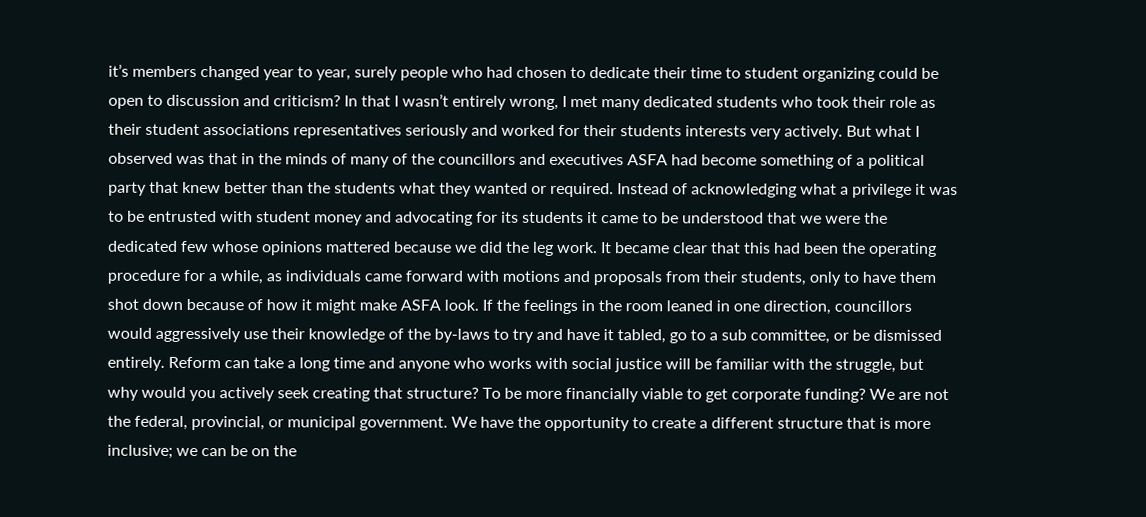it’s members changed year to year, surely people who had chosen to dedicate their time to student organizing could be open to discussion and criticism? In that I wasn’t entirely wrong, I met many dedicated students who took their role as their student associations representatives seriously and worked for their students interests very actively. But what I observed was that in the minds of many of the councillors and executives ASFA had become something of a political party that knew better than the students what they wanted or required. Instead of acknowledging what a privilege it was to be entrusted with student money and advocating for its students it came to be understood that we were the dedicated few whose opinions mattered because we did the leg work. It became clear that this had been the operating procedure for a while, as individuals came forward with motions and proposals from their students, only to have them shot down because of how it might make ASFA look. If the feelings in the room leaned in one direction, councillors would aggressively use their knowledge of the by-laws to try and have it tabled, go to a sub committee, or be dismissed entirely. Reform can take a long time and anyone who works with social justice will be familiar with the struggle, but why would you actively seek creating that structure? To be more financially viable to get corporate funding? We are not the federal, provincial, or municipal government. We have the opportunity to create a different structure that is more inclusive; we can be on the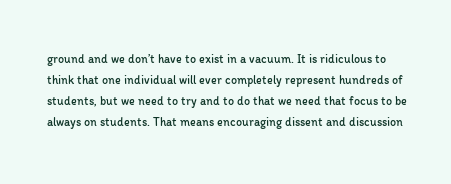ground and we don’t have to exist in a vacuum. It is ridiculous to think that one individual will ever completely represent hundreds of students, but we need to try and to do that we need that focus to be always on students. That means encouraging dissent and discussion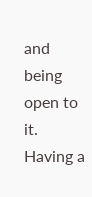and being open to it. Having a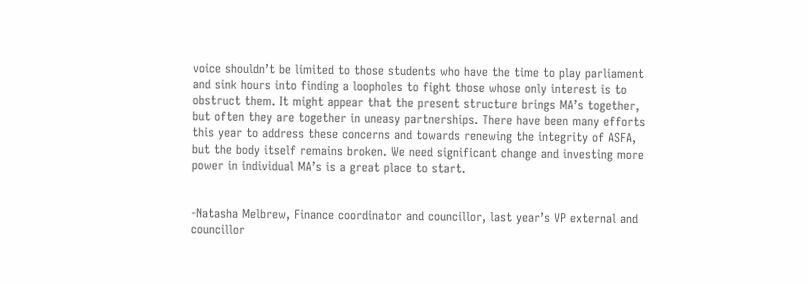voice shouldn’t be limited to those students who have the time to play parliament and sink hours into finding a loopholes to fight those whose only interest is to obstruct them. It might appear that the present structure brings MA’s together, but often they are together in uneasy partnerships. There have been many efforts this year to address these concerns and towards renewing the integrity of ASFA, but the body itself remains broken. We need significant change and investing more power in individual MA’s is a great place to start.


-Natasha Melbrew, Finance coordinator and councillor, last year’s VP external and councillor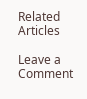Related Articles

Leave a Comment